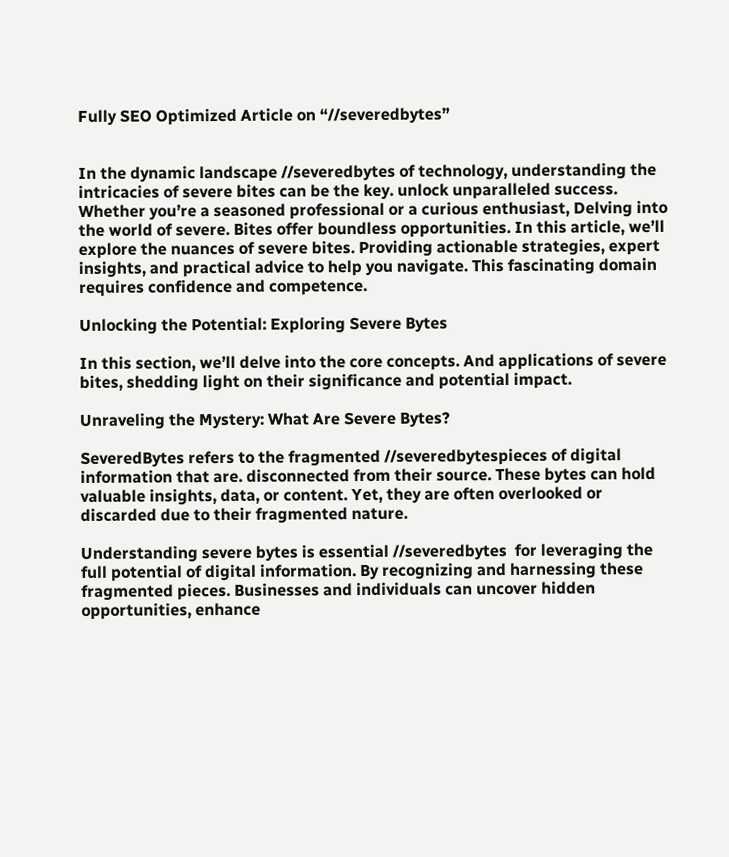Fully SEO Optimized Article on “//severedbytes”


In the dynamic landscape //severedbytes of technology, understanding the intricacies of severe bites can be the key. unlock unparalleled success. Whether you’re a seasoned professional or a curious enthusiast, Delving into the world of severe. Bites offer boundless opportunities. In this article, we’ll explore the nuances of severe bites. Providing actionable strategies, expert insights, and practical advice to help you navigate. This fascinating domain requires confidence and competence.

Unlocking the Potential: Exploring Severe Bytes

In this section, we’ll delve into the core concepts. And applications of severe bites, shedding light on their significance and potential impact.

Unraveling the Mystery: What Are Severe Bytes?

SeveredBytes refers to the fragmented //severedbytespieces of digital information that are. disconnected from their source. These bytes can hold valuable insights, data, or content. Yet, they are often overlooked or discarded due to their fragmented nature.

Understanding severe bytes is essential //severedbytes  for leveraging the full potential of digital information. By recognizing and harnessing these fragmented pieces. Businesses and individuals can uncover hidden opportunities, enhance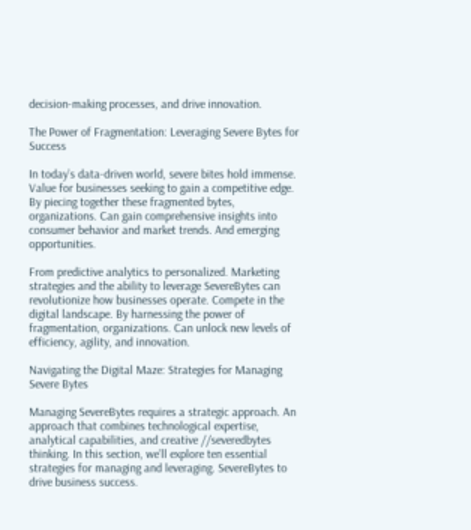decision-making processes, and drive innovation.

The Power of Fragmentation: Leveraging Severe Bytes for Success

In today’s data-driven world, severe bites hold immense. Value for businesses seeking to gain a competitive edge. By piecing together these fragmented bytes, organizations. Can gain comprehensive insights into consumer behavior and market trends. And emerging opportunities.

From predictive analytics to personalized. Marketing strategies and the ability to leverage SevereBytes can revolutionize how businesses operate. Compete in the digital landscape. By harnessing the power of fragmentation, organizations. Can unlock new levels of efficiency, agility, and innovation.

Navigating the Digital Maze: Strategies for Managing Severe Bytes

Managing SevereBytes requires a strategic approach. An approach that combines technological expertise, analytical capabilities, and creative //severedbytes  thinking. In this section, we’ll explore ten essential strategies for managing and leveraging. SevereBytes to drive business success.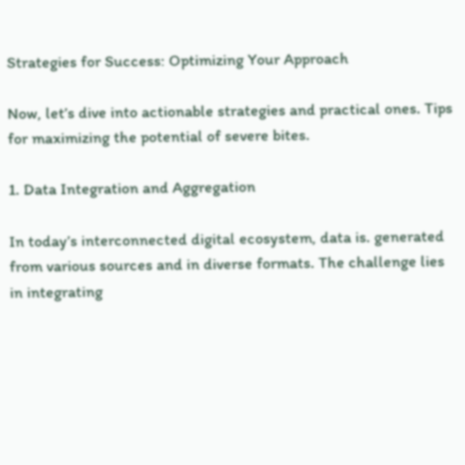Strategies for Success: Optimizing Your Approach

Now, let’s dive into actionable strategies and practical ones. Tips for maximizing the potential of severe bites.

1. Data Integration and Aggregation

In today’s interconnected digital ecosystem, data is. generated from various sources and in diverse formats. The challenge lies in integrating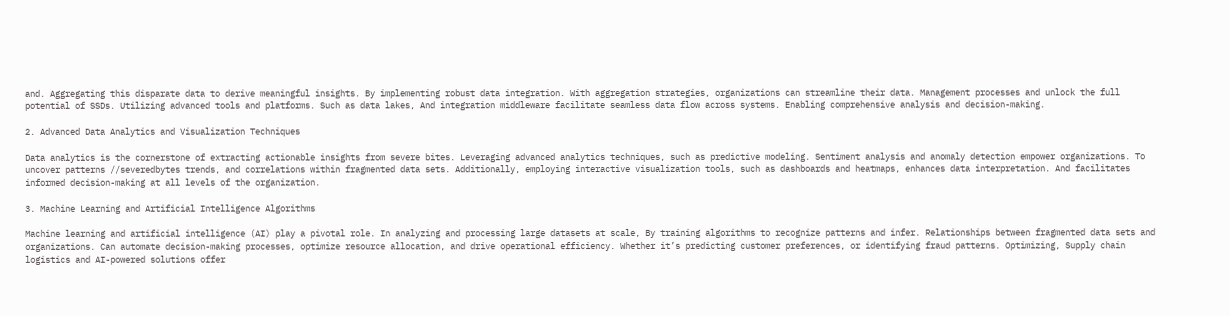and. Aggregating this disparate data to derive meaningful insights. By implementing robust data integration. With aggregation strategies, organizations can streamline their data. Management processes and unlock the full potential of SSDs. Utilizing advanced tools and platforms. Such as data lakes, And integration middleware facilitate seamless data flow across systems. Enabling comprehensive analysis and decision-making.

2. Advanced Data Analytics and Visualization Techniques

Data analytics is the cornerstone of extracting actionable insights from severe bites. Leveraging advanced analytics techniques, such as predictive modeling. Sentiment analysis and anomaly detection empower organizations. To uncover patterns //severedbytes trends, and correlations within fragmented data sets. Additionally, employing interactive visualization tools, such as dashboards and heatmaps, enhances data interpretation. And facilitates informed decision-making at all levels of the organization.

3. Machine Learning and Artificial Intelligence Algorithms

Machine learning and artificial intelligence (AI) play a pivotal role. In analyzing and processing large datasets at scale, By training algorithms to recognize patterns and infer. Relationships between fragmented data sets and organizations. Can automate decision-making processes, optimize resource allocation, and drive operational efficiency. Whether it’s predicting customer preferences, or identifying fraud patterns. Optimizing, Supply chain logistics and AI-powered solutions offer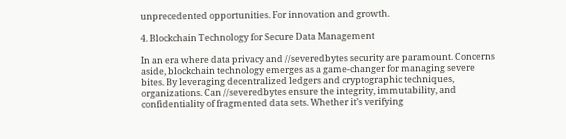unprecedented opportunities. For innovation and growth.

4. Blockchain Technology for Secure Data Management

In an era where data privacy and //severedbytes security are paramount. Concerns aside, blockchain technology emerges as a game-changer for managing severe bites. By leveraging decentralized ledgers and cryptographic techniques, organizations. Can //severedbytes ensure the integrity, immutability, and confidentiality of fragmented data sets. Whether it’s verifying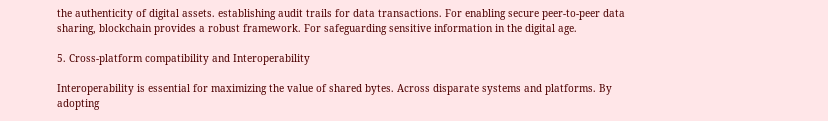the authenticity of digital assets. establishing audit trails for data transactions. For enabling secure peer-to-peer data sharing, blockchain provides a robust framework. For safeguarding sensitive information in the digital age.

5. Cross-platform compatibility and Interoperability

Interoperability is essential for maximizing the value of shared bytes. Across disparate systems and platforms. By adopting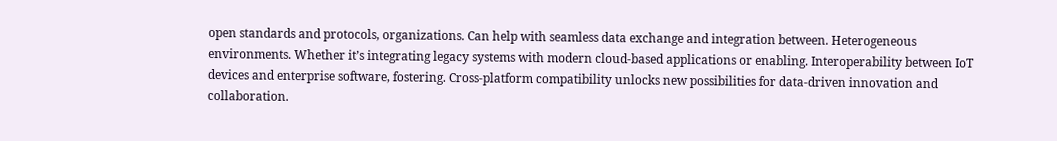open standards and protocols, organizations. Can help with seamless data exchange and integration between. Heterogeneous environments. Whether it’s integrating legacy systems with modern cloud-based applications or enabling. Interoperability between IoT devices and enterprise software, fostering. Cross-platform compatibility unlocks new possibilities for data-driven innovation and collaboration.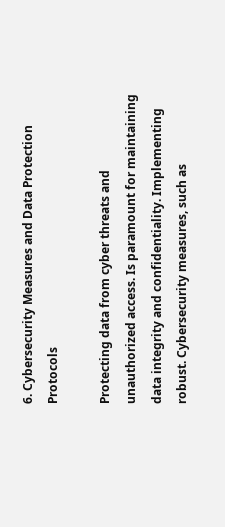6. Cybersecurity Measures and Data Protection Protocols

Protecting data from cyber threats and unauthorized access. Is paramount for maintaining data integrity and confidentiality. Implementing robust. Cybersecurity measures, such as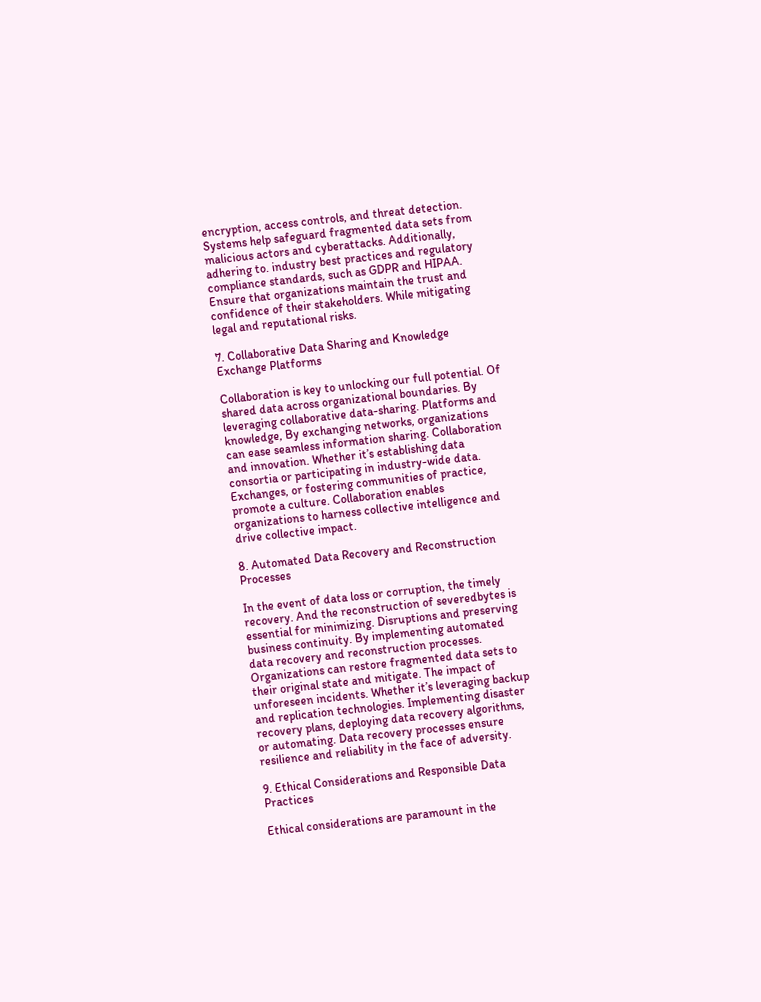encryption, access controls, and threat detection. Systems help safeguard fragmented data sets from malicious actors and cyberattacks. Additionally, adhering to. industry best practices and regulatory compliance standards, such as GDPR and HIPAA. Ensure that organizations maintain the trust and confidence of their stakeholders. While mitigating legal and reputational risks.

7. Collaborative Data Sharing and Knowledge Exchange Platforms

Collaboration is key to unlocking our full potential. Of shared data across organizational boundaries. By leveraging collaborative data-sharing. Platforms and knowledge, By exchanging networks, organizations can ease seamless information sharing. Collaboration and innovation. Whether it’s establishing data consortia or participating in industry-wide data. Exchanges, or fostering communities of practice, promote a culture. Collaboration enables organizations to harness collective intelligence and drive collective impact.

8. Automated Data Recovery and Reconstruction Processes

In the event of data loss or corruption, the timely recovery. And the reconstruction of severedbytes is essential for minimizing. Disruptions and preserving business continuity. By implementing automated data recovery and reconstruction processes. Organizations can restore fragmented data sets to their original state and mitigate. The impact of unforeseen incidents. Whether it’s leveraging backup and replication technologies. Implementing disaster recovery plans, deploying data recovery algorithms, or automating. Data recovery processes ensure resilience and reliability in the face of adversity.

9. Ethical Considerations and Responsible Data Practices

Ethical considerations are paramount in the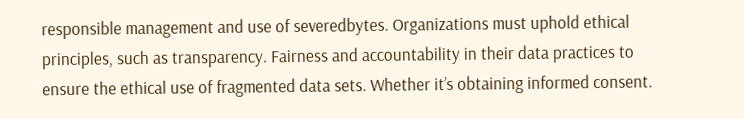responsible management and use of severedbytes. Organizations must uphold ethical principles, such as transparency. Fairness and accountability in their data practices to ensure the ethical use of fragmented data sets. Whether it’s obtaining informed consent.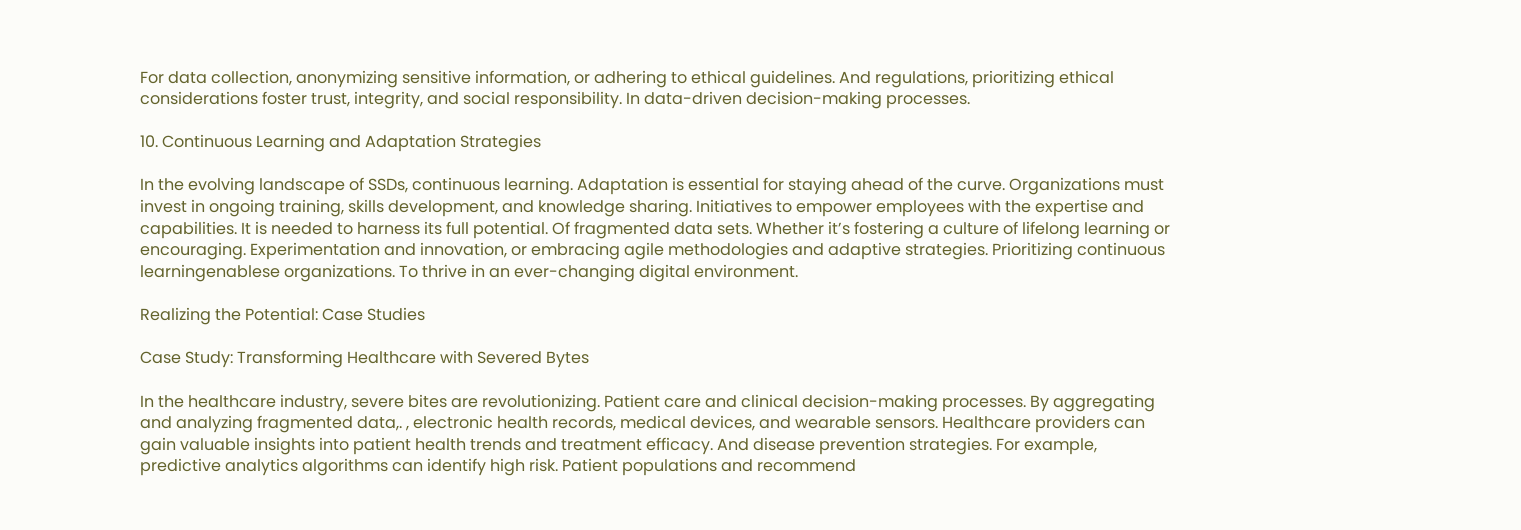For data collection, anonymizing sensitive information, or adhering to ethical guidelines. And regulations, prioritizing ethical considerations foster trust, integrity, and social responsibility. In data-driven decision-making processes.

10. Continuous Learning and Adaptation Strategies

In the evolving landscape of SSDs, continuous learning. Adaptation is essential for staying ahead of the curve. Organizations must invest in ongoing training, skills development, and knowledge sharing. Initiatives to empower employees with the expertise and capabilities. It is needed to harness its full potential. Of fragmented data sets. Whether it’s fostering a culture of lifelong learning or encouraging. Experimentation and innovation, or embracing agile methodologies and adaptive strategies. Prioritizing continuous learningenablese organizations. To thrive in an ever-changing digital environment.

Realizing the Potential: Case Studies

Case Study: Transforming Healthcare with Severed Bytes

In the healthcare industry, severe bites are revolutionizing. Patient care and clinical decision-making processes. By aggregating and analyzing fragmented data,. , electronic health records, medical devices, and wearable sensors. Healthcare providers can gain valuable insights into patient health trends and treatment efficacy. And disease prevention strategies. For example, predictive analytics algorithms can identify high risk. Patient populations and recommend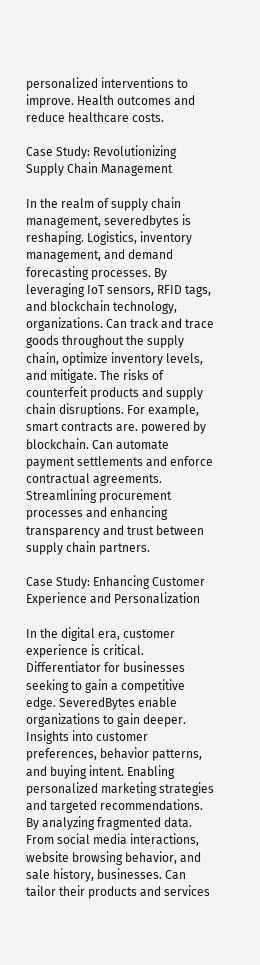personalized interventions to improve. Health outcomes and reduce healthcare costs.

Case Study: Revolutionizing Supply Chain Management

In the realm of supply chain management, severedbytes is reshaping. Logistics, inventory management, and demand forecasting processes. By leveraging IoT sensors, RFID tags, and blockchain technology, organizations. Can track and trace goods throughout the supply chain, optimize inventory levels, and mitigate. The risks of counterfeit products and supply chain disruptions. For example, smart contracts are. powered by blockchain. Can automate payment settlements and enforce contractual agreements. Streamlining procurement processes and enhancing transparency and trust between supply chain partners.

Case Study: Enhancing Customer Experience and Personalization

In the digital era, customer experience is critical. Differentiator for businesses seeking to gain a competitive edge. SeveredBytes enable organizations to gain deeper. Insights into customer preferences, behavior patterns, and buying intent. Enabling personalized marketing strategies and targeted recommendations. By analyzing fragmented data. From social media interactions, website browsing behavior, and sale history, businesses. Can tailor their products and services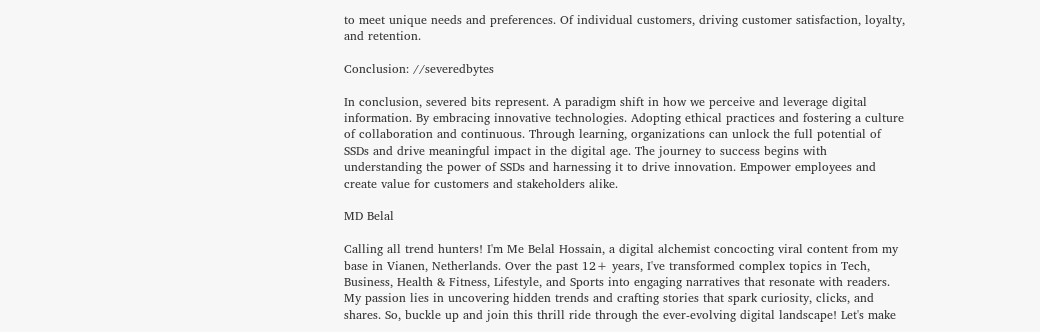to meet unique needs and preferences. Of individual customers, driving customer satisfaction, loyalty, and retention.

Conclusion: //severedbytes

In conclusion, severed bits represent. A paradigm shift in how we perceive and leverage digital information. By embracing innovative technologies. Adopting ethical practices and fostering a culture of collaboration and continuous. Through learning, organizations can unlock the full potential of SSDs and drive meaningful impact in the digital age. The journey to success begins with understanding the power of SSDs and harnessing it to drive innovation. Empower employees and create value for customers and stakeholders alike.

MD Belal

Calling all trend hunters! I'm Me Belal Hossain, a digital alchemist concocting viral content from my base in Vianen, Netherlands. Over the past 12+ years, I've transformed complex topics in Tech, Business, Health & Fitness, Lifestyle, and Sports into engaging narratives that resonate with readers. My passion lies in uncovering hidden trends and crafting stories that spark curiosity, clicks, and shares. So, buckle up and join this thrill ride through the ever-evolving digital landscape! Let's make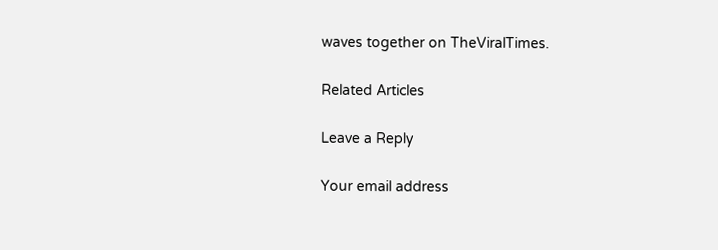waves together on TheViralTimes.

Related Articles

Leave a Reply

Your email address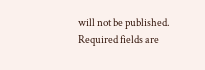will not be published. Required fields are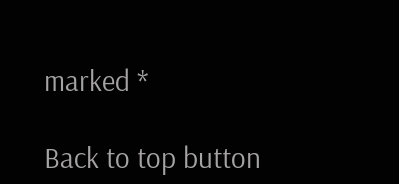marked *

Back to top button